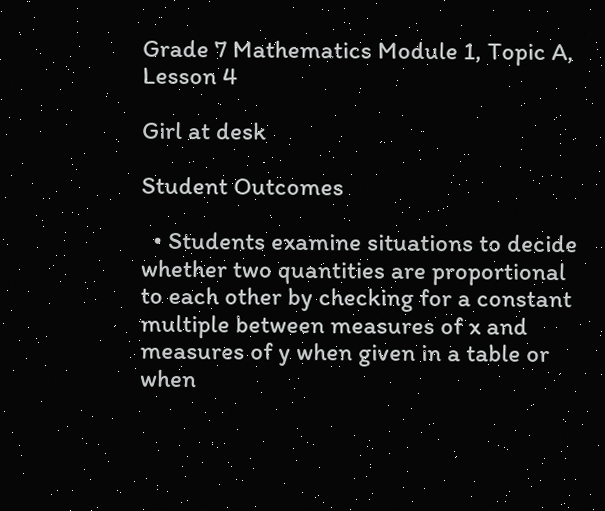Grade 7 Mathematics Module 1, Topic A, Lesson 4

Girl at desk

Student Outcomes

  • Students examine situations to decide whether two quantities are proportional to each other by checking for a constant multiple between measures of x and measures of y when given in a table or when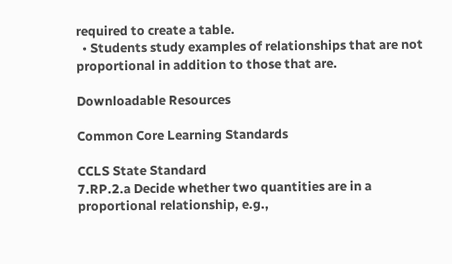required to create a table.
  • Students study examples of relationships that are not proportional in addition to those that are.

Downloadable Resources

Common Core Learning Standards

CCLS State Standard
7.RP.2.a Decide whether two quantities are in a proportional relationship, e.g.,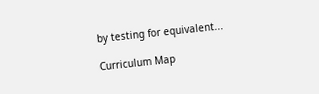by testing for equivalent...

Curriculum Map